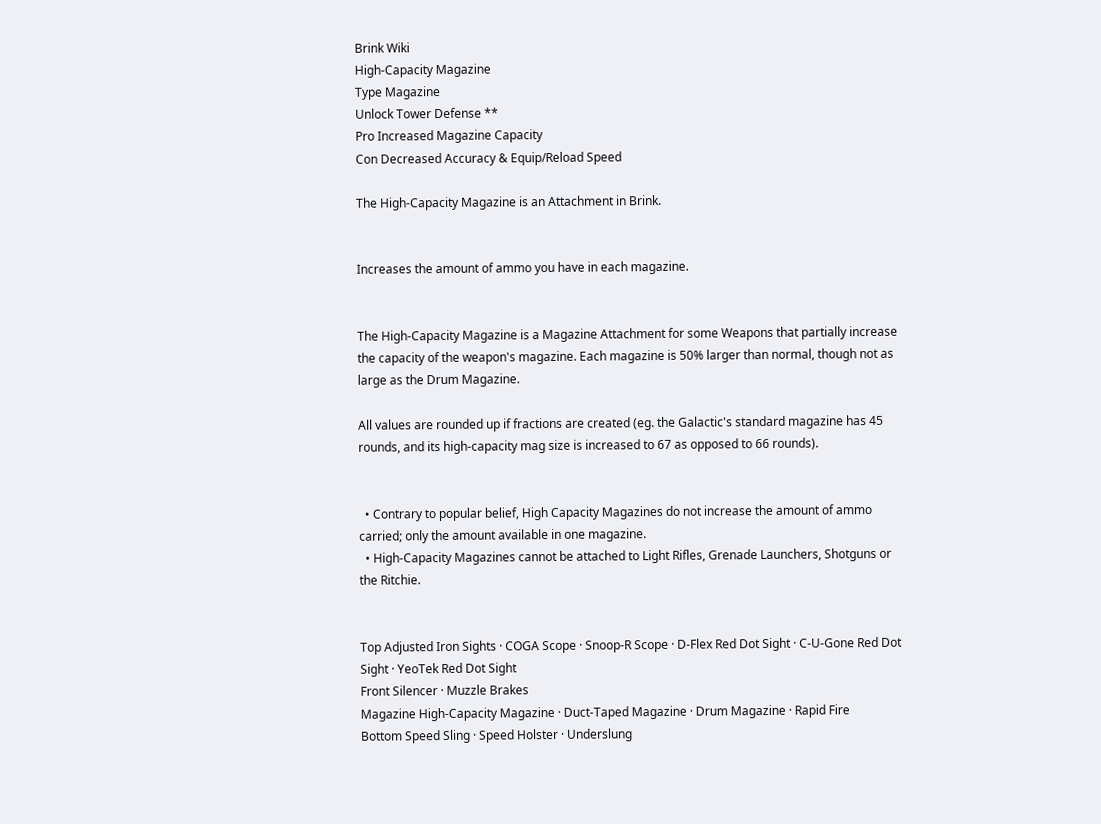Brink Wiki
High-Capacity Magazine
Type Magazine
Unlock Tower Defense **
Pro Increased Magazine Capacity
Con Decreased Accuracy & Equip/Reload Speed

The High-Capacity Magazine is an Attachment in Brink.


Increases the amount of ammo you have in each magazine.


The High-Capacity Magazine is a Magazine Attachment for some Weapons that partially increase the capacity of the weapon's magazine. Each magazine is 50% larger than normal, though not as large as the Drum Magazine.

All values are rounded up if fractions are created (eg. the Galactic's standard magazine has 45 rounds, and its high-capacity mag size is increased to 67 as opposed to 66 rounds).


  • Contrary to popular belief, High Capacity Magazines do not increase the amount of ammo carried; only the amount available in one magazine.
  • High-Capacity Magazines cannot be attached to Light Rifles, Grenade Launchers, Shotguns or the Ritchie.


Top Adjusted Iron Sights · COGA Scope · Snoop-R Scope · D-Flex Red Dot Sight · C-U-Gone Red Dot Sight · YeoTek Red Dot Sight
Front Silencer · Muzzle Brakes
Magazine High-Capacity Magazine · Duct-Taped Magazine · Drum Magazine · Rapid Fire
Bottom Speed Sling · Speed Holster · Underslung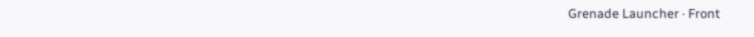Grenade Launcher · Front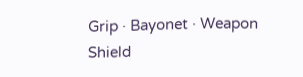Grip · Bayonet · Weapon Shield